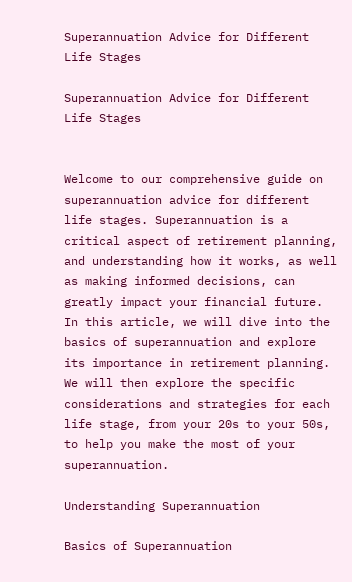Superannuation Advice for Different Life Stages

Superannuation Advice for Different Life Stages


Welcome to our comprehensive guide on superannuation advice for different life stages. Superannuation is a critical aspect of retirement planning, and understanding how it works, as well as making informed decisions, can greatly impact your financial future. In this article, we will dive into the basics of superannuation and explore its importance in retirement planning. We will then explore the specific considerations and strategies for each life stage, from your 20s to your 50s, to help you make the most of your superannuation.

Understanding Superannuation

Basics of Superannuation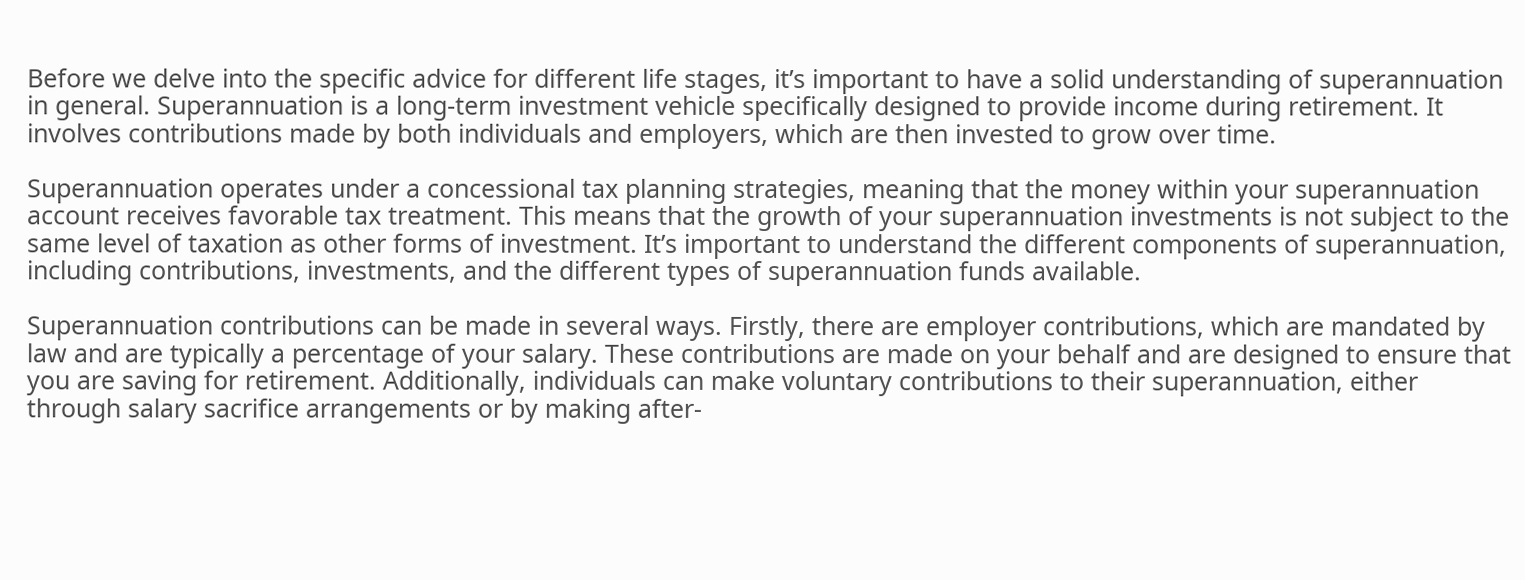Before we delve into the specific advice for different life stages, it’s important to have a solid understanding of superannuation in general. Superannuation is a long-term investment vehicle specifically designed to provide income during retirement. It involves contributions made by both individuals and employers, which are then invested to grow over time.

Superannuation operates under a concessional tax planning strategies, meaning that the money within your superannuation account receives favorable tax treatment. This means that the growth of your superannuation investments is not subject to the same level of taxation as other forms of investment. It’s important to understand the different components of superannuation, including contributions, investments, and the different types of superannuation funds available.

Superannuation contributions can be made in several ways. Firstly, there are employer contributions, which are mandated by law and are typically a percentage of your salary. These contributions are made on your behalf and are designed to ensure that you are saving for retirement. Additionally, individuals can make voluntary contributions to their superannuation, either through salary sacrifice arrangements or by making after-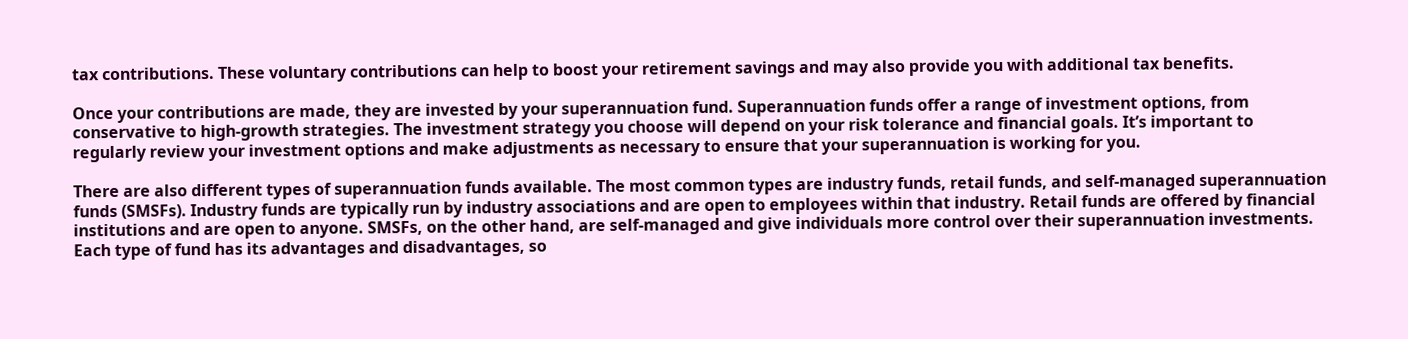tax contributions. These voluntary contributions can help to boost your retirement savings and may also provide you with additional tax benefits.

Once your contributions are made, they are invested by your superannuation fund. Superannuation funds offer a range of investment options, from conservative to high-growth strategies. The investment strategy you choose will depend on your risk tolerance and financial goals. It’s important to regularly review your investment options and make adjustments as necessary to ensure that your superannuation is working for you.

There are also different types of superannuation funds available. The most common types are industry funds, retail funds, and self-managed superannuation funds (SMSFs). Industry funds are typically run by industry associations and are open to employees within that industry. Retail funds are offered by financial institutions and are open to anyone. SMSFs, on the other hand, are self-managed and give individuals more control over their superannuation investments. Each type of fund has its advantages and disadvantages, so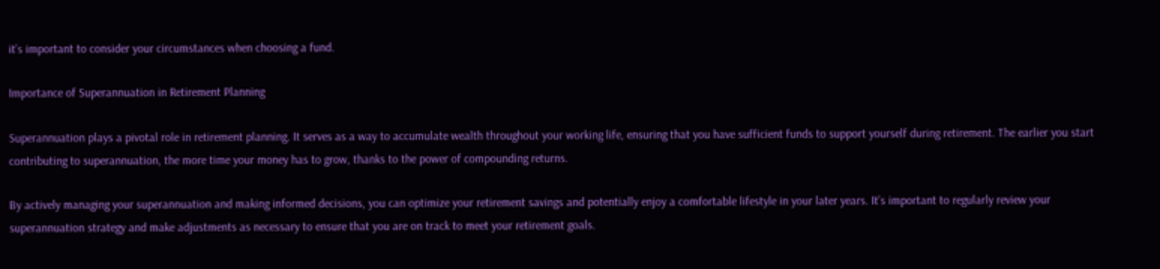it’s important to consider your circumstances when choosing a fund.

Importance of Superannuation in Retirement Planning

Superannuation plays a pivotal role in retirement planning. It serves as a way to accumulate wealth throughout your working life, ensuring that you have sufficient funds to support yourself during retirement. The earlier you start contributing to superannuation, the more time your money has to grow, thanks to the power of compounding returns.

By actively managing your superannuation and making informed decisions, you can optimize your retirement savings and potentially enjoy a comfortable lifestyle in your later years. It’s important to regularly review your superannuation strategy and make adjustments as necessary to ensure that you are on track to meet your retirement goals.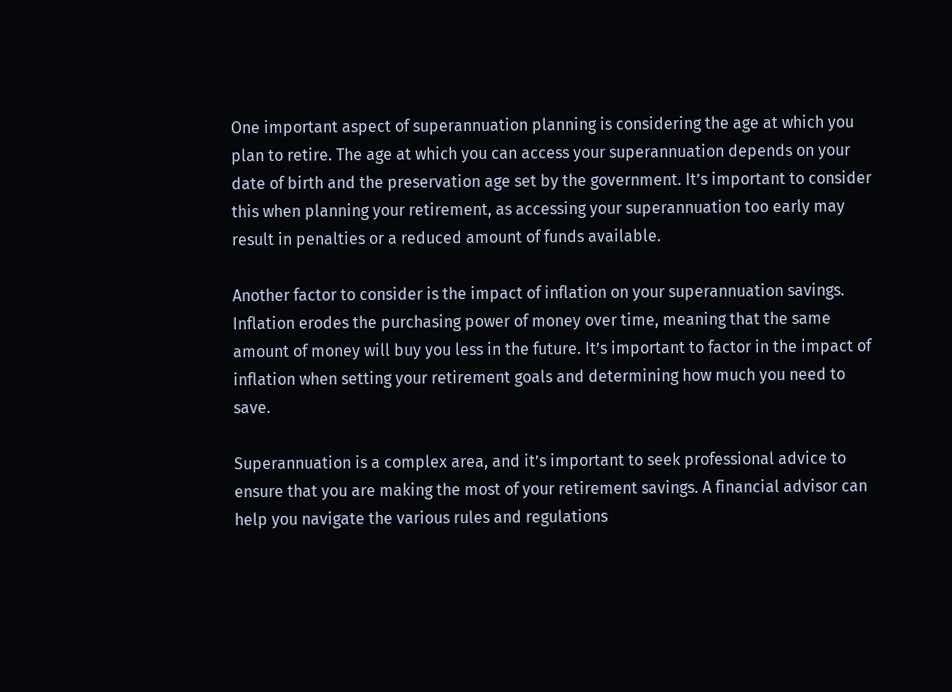One important aspect of superannuation planning is considering the age at which you plan to retire. The age at which you can access your superannuation depends on your date of birth and the preservation age set by the government. It’s important to consider this when planning your retirement, as accessing your superannuation too early may result in penalties or a reduced amount of funds available.

Another factor to consider is the impact of inflation on your superannuation savings. Inflation erodes the purchasing power of money over time, meaning that the same amount of money will buy you less in the future. It’s important to factor in the impact of inflation when setting your retirement goals and determining how much you need to save.

Superannuation is a complex area, and it’s important to seek professional advice to ensure that you are making the most of your retirement savings. A financial advisor can help you navigate the various rules and regulations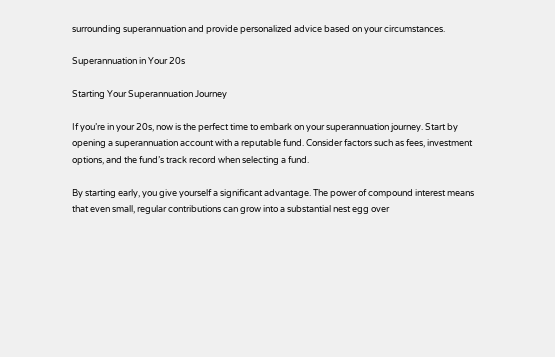surrounding superannuation and provide personalized advice based on your circumstances.

Superannuation in Your 20s

Starting Your Superannuation Journey

If you’re in your 20s, now is the perfect time to embark on your superannuation journey. Start by opening a superannuation account with a reputable fund. Consider factors such as fees, investment options, and the fund’s track record when selecting a fund.

By starting early, you give yourself a significant advantage. The power of compound interest means that even small, regular contributions can grow into a substantial nest egg over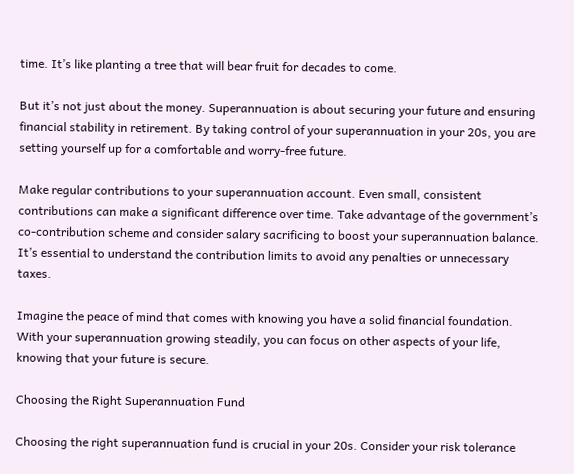time. It’s like planting a tree that will bear fruit for decades to come.

But it’s not just about the money. Superannuation is about securing your future and ensuring financial stability in retirement. By taking control of your superannuation in your 20s, you are setting yourself up for a comfortable and worry-free future.

Make regular contributions to your superannuation account. Even small, consistent contributions can make a significant difference over time. Take advantage of the government’s co-contribution scheme and consider salary sacrificing to boost your superannuation balance. It’s essential to understand the contribution limits to avoid any penalties or unnecessary taxes.

Imagine the peace of mind that comes with knowing you have a solid financial foundation. With your superannuation growing steadily, you can focus on other aspects of your life, knowing that your future is secure.

Choosing the Right Superannuation Fund

Choosing the right superannuation fund is crucial in your 20s. Consider your risk tolerance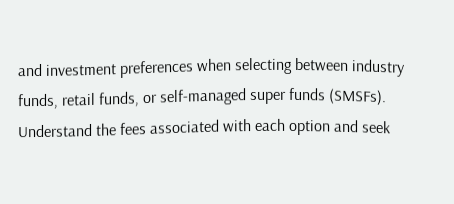and investment preferences when selecting between industry funds, retail funds, or self-managed super funds (SMSFs). Understand the fees associated with each option and seek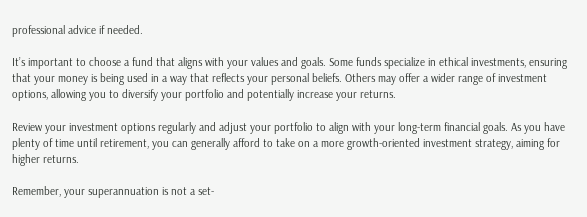professional advice if needed.

It’s important to choose a fund that aligns with your values and goals. Some funds specialize in ethical investments, ensuring that your money is being used in a way that reflects your personal beliefs. Others may offer a wider range of investment options, allowing you to diversify your portfolio and potentially increase your returns.

Review your investment options regularly and adjust your portfolio to align with your long-term financial goals. As you have plenty of time until retirement, you can generally afford to take on a more growth-oriented investment strategy, aiming for higher returns.

Remember, your superannuation is not a set-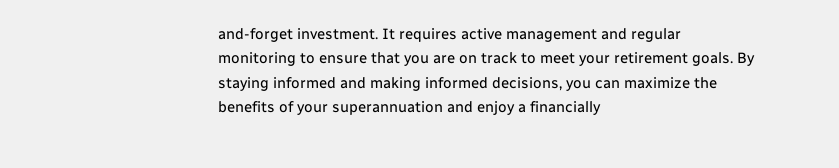and-forget investment. It requires active management and regular monitoring to ensure that you are on track to meet your retirement goals. By staying informed and making informed decisions, you can maximize the benefits of your superannuation and enjoy a financially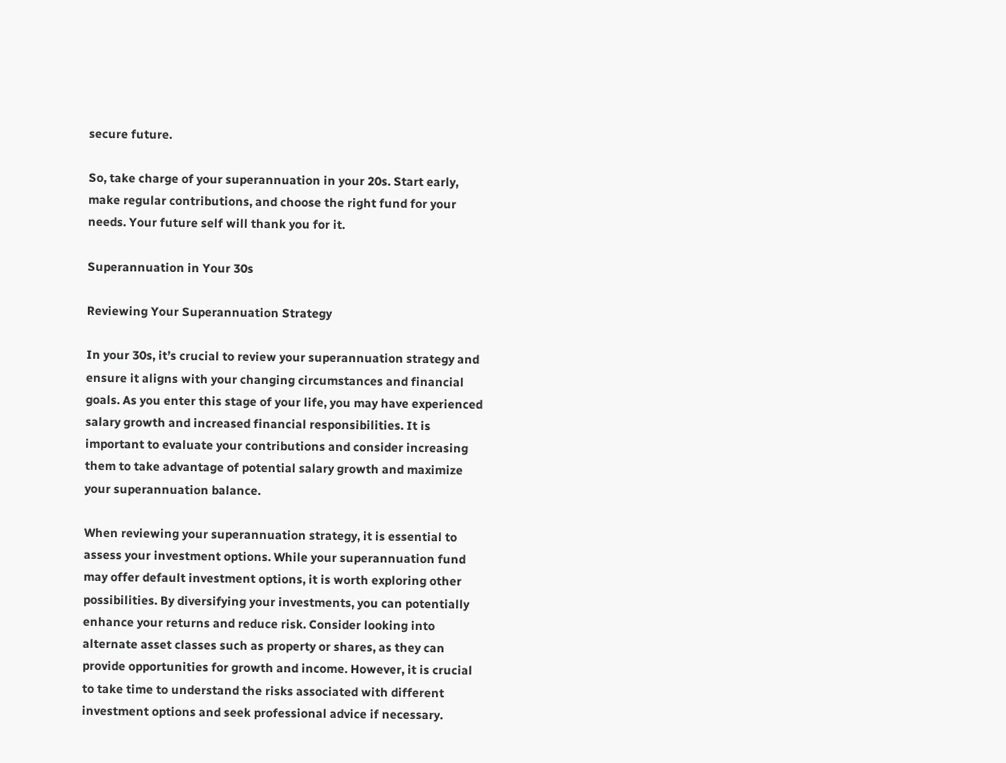secure future.

So, take charge of your superannuation in your 20s. Start early, make regular contributions, and choose the right fund for your needs. Your future self will thank you for it.

Superannuation in Your 30s

Reviewing Your Superannuation Strategy

In your 30s, it’s crucial to review your superannuation strategy and ensure it aligns with your changing circumstances and financial goals. As you enter this stage of your life, you may have experienced salary growth and increased financial responsibilities. It is important to evaluate your contributions and consider increasing them to take advantage of potential salary growth and maximize your superannuation balance.

When reviewing your superannuation strategy, it is essential to assess your investment options. While your superannuation fund may offer default investment options, it is worth exploring other possibilities. By diversifying your investments, you can potentially enhance your returns and reduce risk. Consider looking into alternate asset classes such as property or shares, as they can provide opportunities for growth and income. However, it is crucial to take time to understand the risks associated with different investment options and seek professional advice if necessary.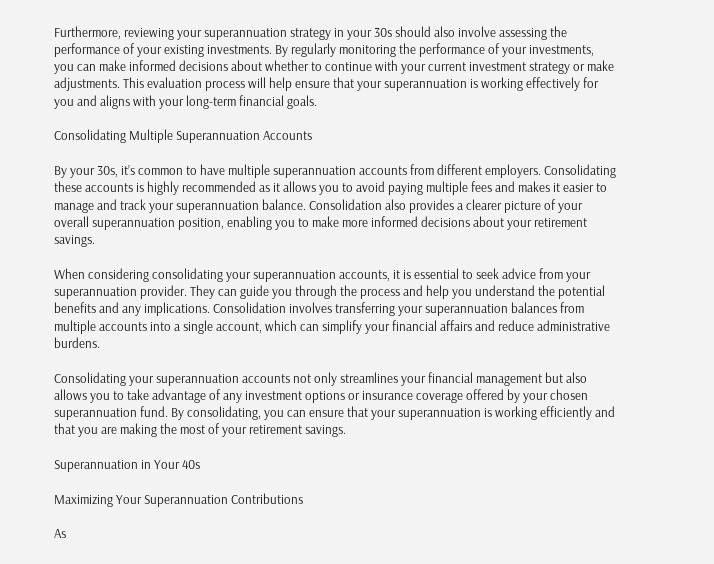Furthermore, reviewing your superannuation strategy in your 30s should also involve assessing the performance of your existing investments. By regularly monitoring the performance of your investments, you can make informed decisions about whether to continue with your current investment strategy or make adjustments. This evaluation process will help ensure that your superannuation is working effectively for you and aligns with your long-term financial goals.

Consolidating Multiple Superannuation Accounts

By your 30s, it’s common to have multiple superannuation accounts from different employers. Consolidating these accounts is highly recommended as it allows you to avoid paying multiple fees and makes it easier to manage and track your superannuation balance. Consolidation also provides a clearer picture of your overall superannuation position, enabling you to make more informed decisions about your retirement savings.

When considering consolidating your superannuation accounts, it is essential to seek advice from your superannuation provider. They can guide you through the process and help you understand the potential benefits and any implications. Consolidation involves transferring your superannuation balances from multiple accounts into a single account, which can simplify your financial affairs and reduce administrative burdens.

Consolidating your superannuation accounts not only streamlines your financial management but also allows you to take advantage of any investment options or insurance coverage offered by your chosen superannuation fund. By consolidating, you can ensure that your superannuation is working efficiently and that you are making the most of your retirement savings.

Superannuation in Your 40s

Maximizing Your Superannuation Contributions

As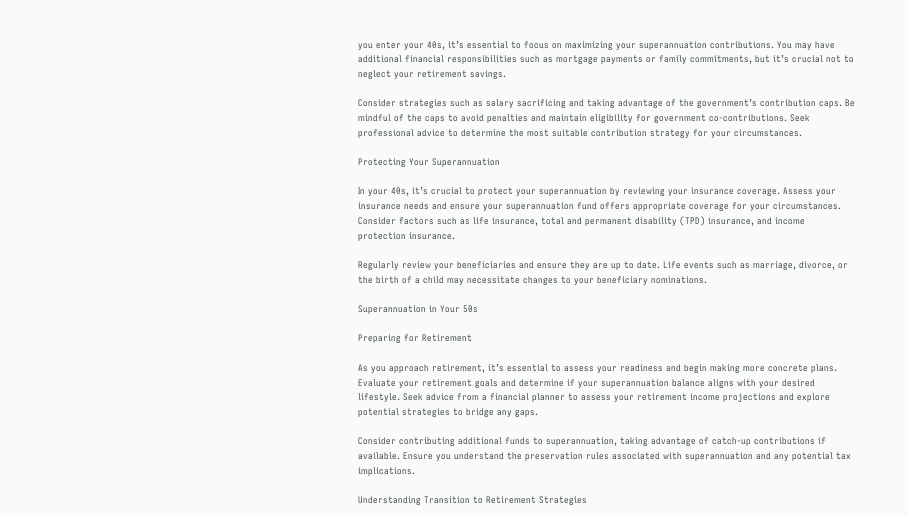you enter your 40s, it’s essential to focus on maximizing your superannuation contributions. You may have additional financial responsibilities such as mortgage payments or family commitments, but it’s crucial not to neglect your retirement savings.

Consider strategies such as salary sacrificing and taking advantage of the government’s contribution caps. Be mindful of the caps to avoid penalties and maintain eligibility for government co-contributions. Seek professional advice to determine the most suitable contribution strategy for your circumstances.

Protecting Your Superannuation

In your 40s, it’s crucial to protect your superannuation by reviewing your insurance coverage. Assess your insurance needs and ensure your superannuation fund offers appropriate coverage for your circumstances. Consider factors such as life insurance, total and permanent disability (TPD) insurance, and income protection insurance.

Regularly review your beneficiaries and ensure they are up to date. Life events such as marriage, divorce, or the birth of a child may necessitate changes to your beneficiary nominations.

Superannuation in Your 50s

Preparing for Retirement

As you approach retirement, it’s essential to assess your readiness and begin making more concrete plans. Evaluate your retirement goals and determine if your superannuation balance aligns with your desired lifestyle. Seek advice from a financial planner to assess your retirement income projections and explore potential strategies to bridge any gaps.

Consider contributing additional funds to superannuation, taking advantage of catch-up contributions if available. Ensure you understand the preservation rules associated with superannuation and any potential tax implications.

Understanding Transition to Retirement Strategies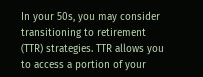In your 50s, you may consider transitioning to retirement (TTR) strategies. TTR allows you to access a portion of your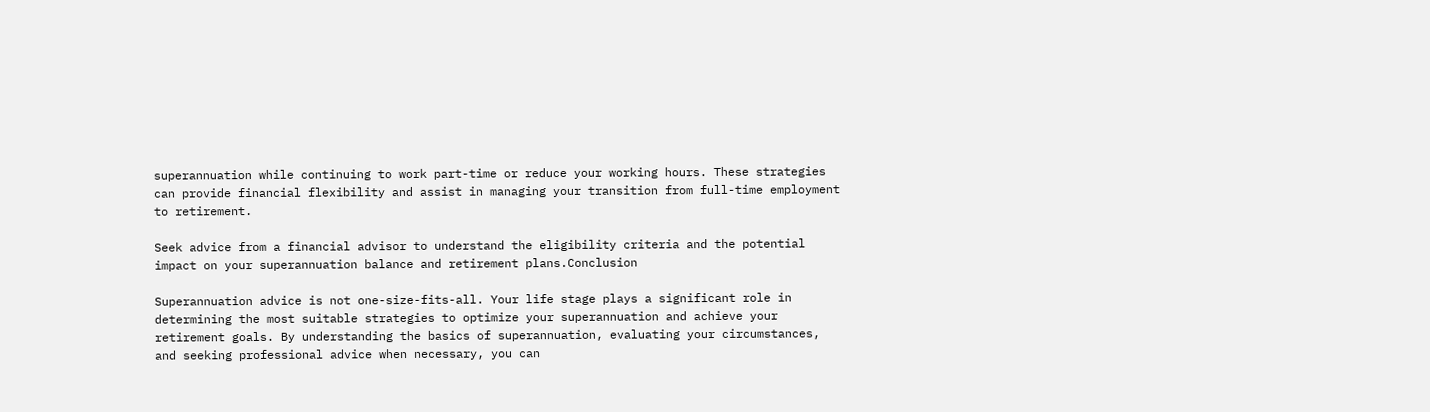superannuation while continuing to work part-time or reduce your working hours. These strategies can provide financial flexibility and assist in managing your transition from full-time employment to retirement.

Seek advice from a financial advisor to understand the eligibility criteria and the potential impact on your superannuation balance and retirement plans.Conclusion

Superannuation advice is not one-size-fits-all. Your life stage plays a significant role in determining the most suitable strategies to optimize your superannuation and achieve your retirement goals. By understanding the basics of superannuation, evaluating your circumstances, and seeking professional advice when necessary, you can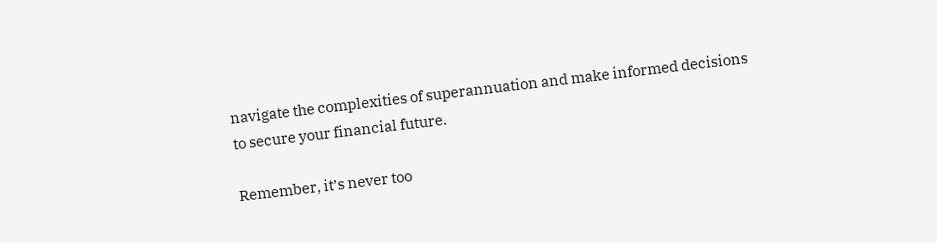navigate the complexities of superannuation and make informed decisions to secure your financial future.

Remember, it’s never too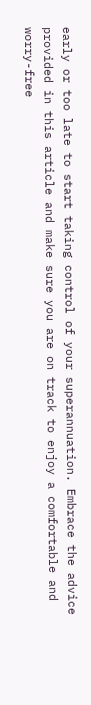early or too late to start taking control of your superannuation. Embrace the advice provided in this article and make sure you are on track to enjoy a comfortable and worry-free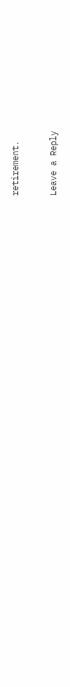retirement.

Leave a Reply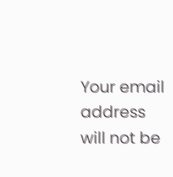Your email address will not be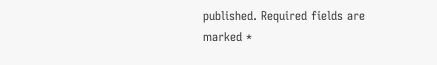published. Required fields are marked *